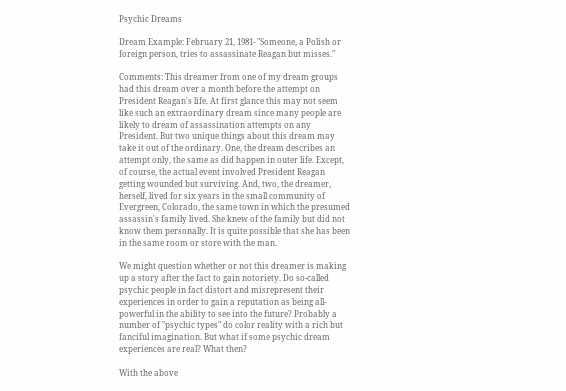Psychic Dreams

Dream Example: February 21, 1981- "Someone, a Polish or foreign person, tries to assassinate Reagan but misses."

Comments: This dreamer from one of my dream groups had this dream over a month before the attempt on President Reagan's life. At first glance this may not seem like such an extraordinary dream since many people are likely to dream of assassination attempts on any President. But two unique things about this dream may take it out of the ordinary. One, the dream describes an attempt only, the same as did happen in outer life. Except, of course, the actual event involved President Reagan getting wounded but surviving. And, two, the dreamer, herself, lived for six years in the small community of Evergreen, Colorado, the same town in which the presumed assassin's family lived. She knew of the family but did not know them personally. It is quite possible that she has been in the same room or store with the man.

We might question whether or not this dreamer is making up a story after the fact to gain notoriety. Do so-called psychic people in fact distort and misrepresent their experiences in order to gain a reputation as being all-powerful in the ability to see into the future? Probably a number of "psychic types" do color reality with a rich but fanciful imagination. But what if some psychic dream experiences are real? What then?

With the above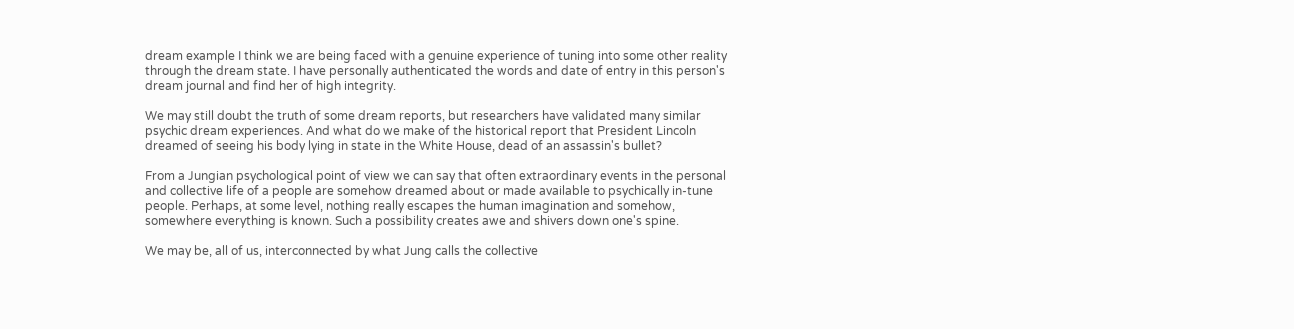dream example I think we are being faced with a genuine experience of tuning into some other reality through the dream state. I have personally authenticated the words and date of entry in this person's dream journal and find her of high integrity.

We may still doubt the truth of some dream reports, but researchers have validated many similar psychic dream experiences. And what do we make of the historical report that President Lincoln dreamed of seeing his body lying in state in the White House, dead of an assassin's bullet?

From a Jungian psychological point of view we can say that often extraordinary events in the personal and collective life of a people are somehow dreamed about or made available to psychically in-tune people. Perhaps, at some level, nothing really escapes the human imagination and somehow, somewhere everything is known. Such a possibility creates awe and shivers down one's spine.

We may be, all of us, interconnected by what Jung calls the collective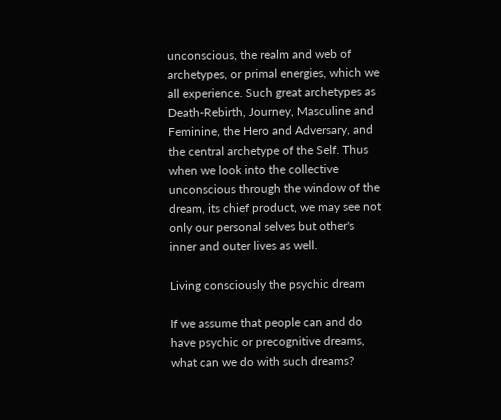unconscious, the realm and web of archetypes, or primal energies, which we all experience. Such great archetypes as Death-Rebirth, Journey, Masculine and Feminine, the Hero and Adversary, and the central archetype of the Self. Thus when we look into the collective unconscious through the window of the dream, its chief product, we may see not only our personal selves but other's inner and outer lives as well.

Living consciously the psychic dream

If we assume that people can and do have psychic or precognitive dreams, what can we do with such dreams?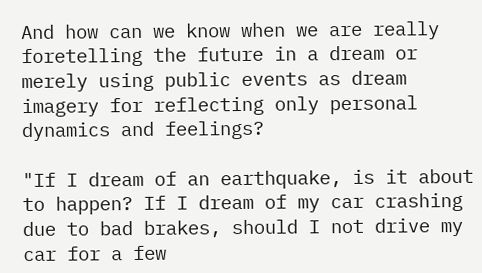And how can we know when we are really foretelling the future in a dream or merely using public events as dream imagery for reflecting only personal dynamics and feelings?

"If I dream of an earthquake, is it about to happen? If I dream of my car crashing due to bad brakes, should I not drive my car for a few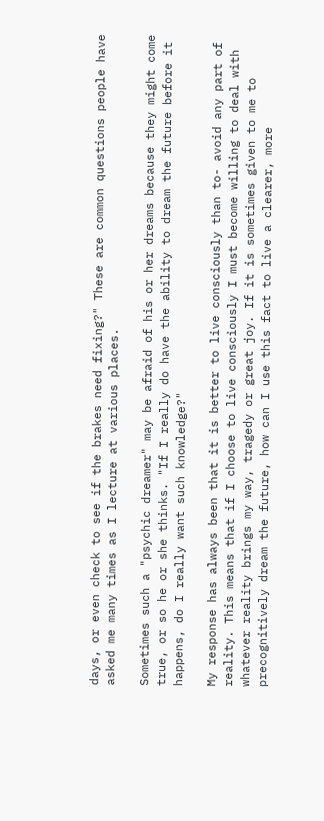days, or even check to see if the brakes need fixing?" These are common questions people have asked me many times as I lecture at various places.

Sometimes such a "psychic dreamer" may be afraid of his or her dreams because they might come true, or so he or she thinks. "If I really do have the ability to dream the future before it happens, do I really want such knowledge?"

My response has always been that it is better to live consciously than to- avoid any part of reality. This means that if I choose to live consciously I must become willing to deal with whatever reality brings my way, tragedy or great joy. If it is sometimes given to me to precognitively dream the future, how can I use this fact to live a clearer, more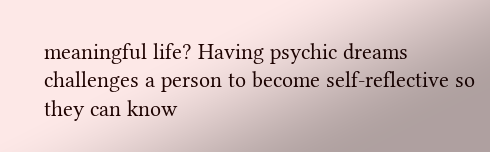meaningful life? Having psychic dreams challenges a person to become self-reflective so they can know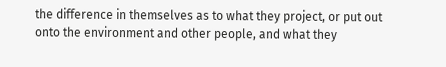the difference in themselves as to what they project, or put out onto the environment and other people, and what they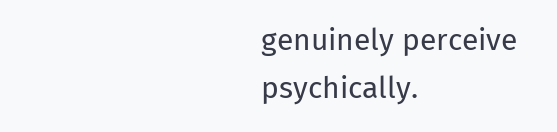genuinely perceive psychically.